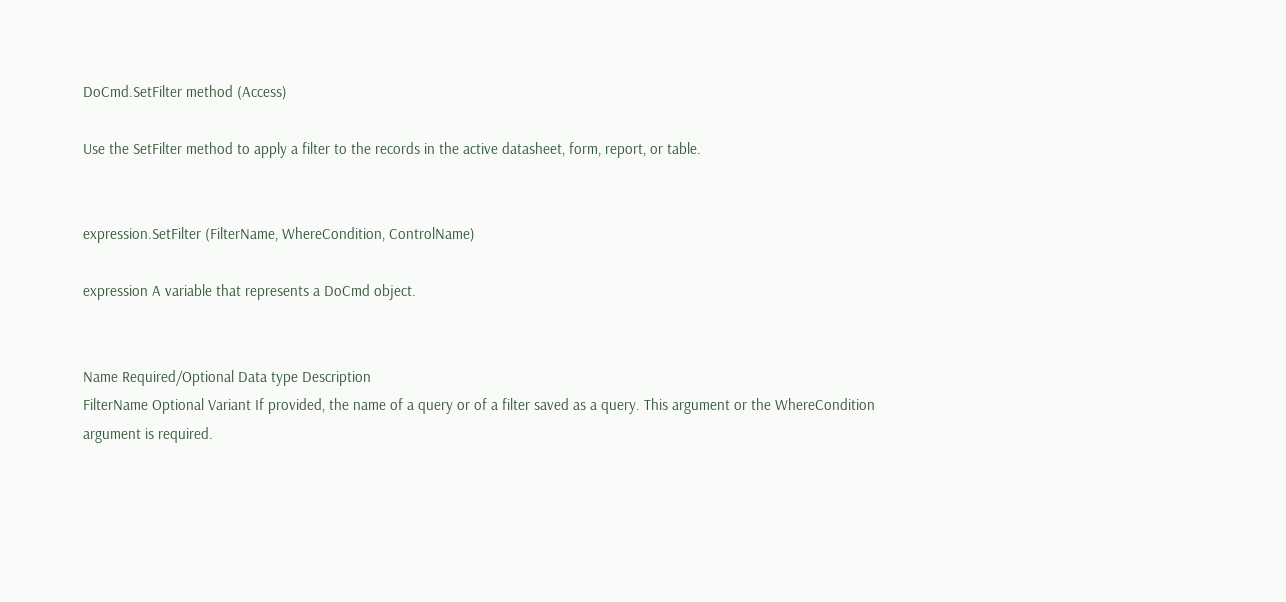DoCmd.SetFilter method (Access)

Use the SetFilter method to apply a filter to the records in the active datasheet, form, report, or table.


expression.SetFilter (FilterName, WhereCondition, ControlName)

expression A variable that represents a DoCmd object.


Name Required/Optional Data type Description
FilterName Optional Variant If provided, the name of a query or of a filter saved as a query. This argument or the WhereCondition argument is required.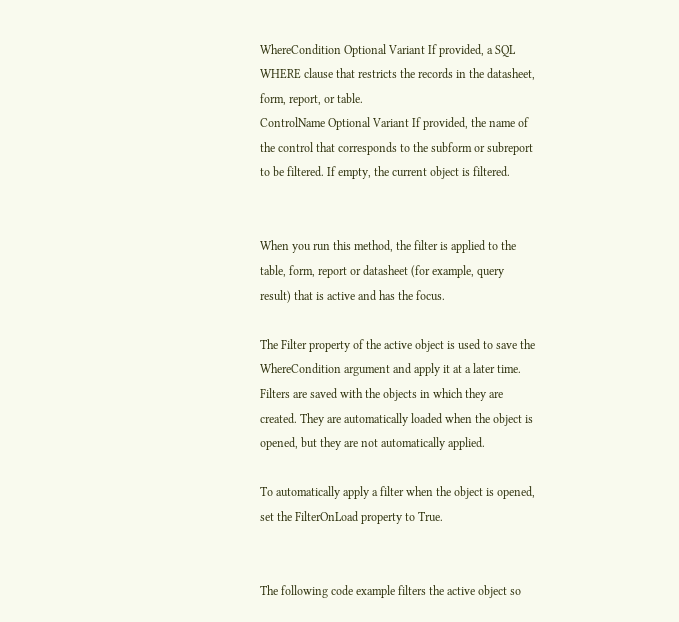WhereCondition Optional Variant If provided, a SQL WHERE clause that restricts the records in the datasheet, form, report, or table.
ControlName Optional Variant If provided, the name of the control that corresponds to the subform or subreport to be filtered. If empty, the current object is filtered.


When you run this method, the filter is applied to the table, form, report or datasheet (for example, query result) that is active and has the focus.

The Filter property of the active object is used to save the WhereCondition argument and apply it at a later time. Filters are saved with the objects in which they are created. They are automatically loaded when the object is opened, but they are not automatically applied.

To automatically apply a filter when the object is opened, set the FilterOnLoad property to True.


The following code example filters the active object so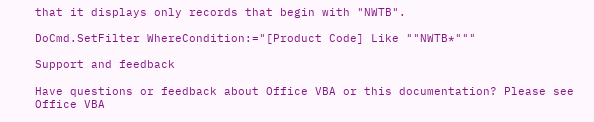that it displays only records that begin with "NWTB".

DoCmd.SetFilter WhereCondition:="[Product Code] Like ""NWTB*"""

Support and feedback

Have questions or feedback about Office VBA or this documentation? Please see Office VBA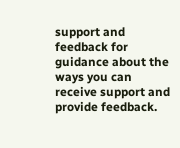support and feedback for guidance about the ways you can receive support and provide feedback.